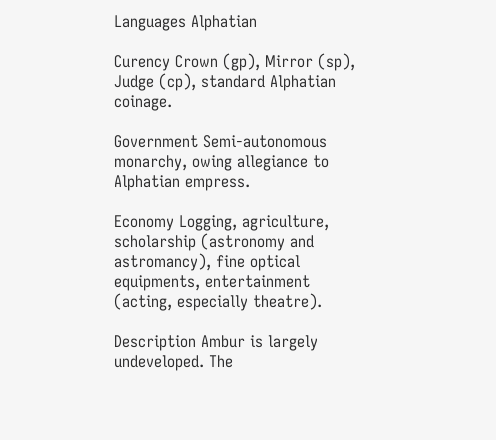Languages Alphatian

Curency Crown (gp), Mirror (sp), Judge (cp), standard Alphatian coinage.

Government Semi-autonomous monarchy, owing allegiance to Alphatian empress.

Economy Logging, agriculture, scholarship (astronomy and astromancy), fine optical equipments, entertainment (acting, especially theatre).

Description Ambur is largely undeveloped. The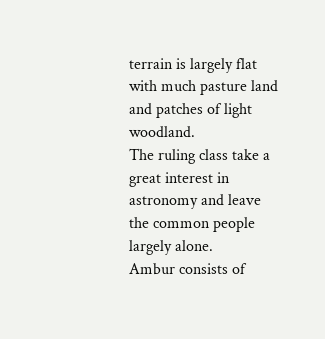terrain is largely flat with much pasture land and patches of light woodland.
The ruling class take a great interest in astronomy and leave the common people largely alone.
Ambur consists of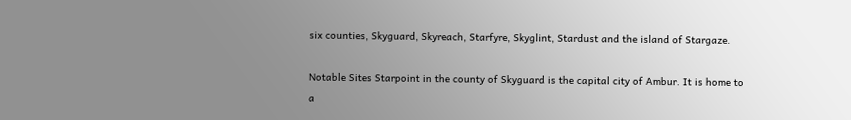six counties, Skyguard, Skyreach, Starfyre, Skyglint, Stardust and the island of Stargaze.

Notable Sites Starpoint in the county of Skyguard is the capital city of Ambur. It is home to a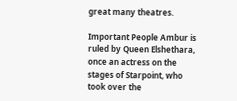great many theatres.

Important People Ambur is ruled by Queen Elshethara, once an actress on the stages of Starpoint, who took over the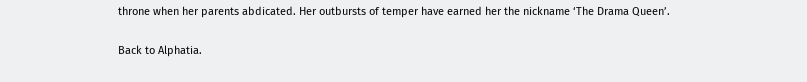throne when her parents abdicated. Her outbursts of temper have earned her the nickname ‘The Drama Queen’.

Back to Alphatia.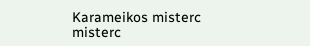Karameikos misterc misterc